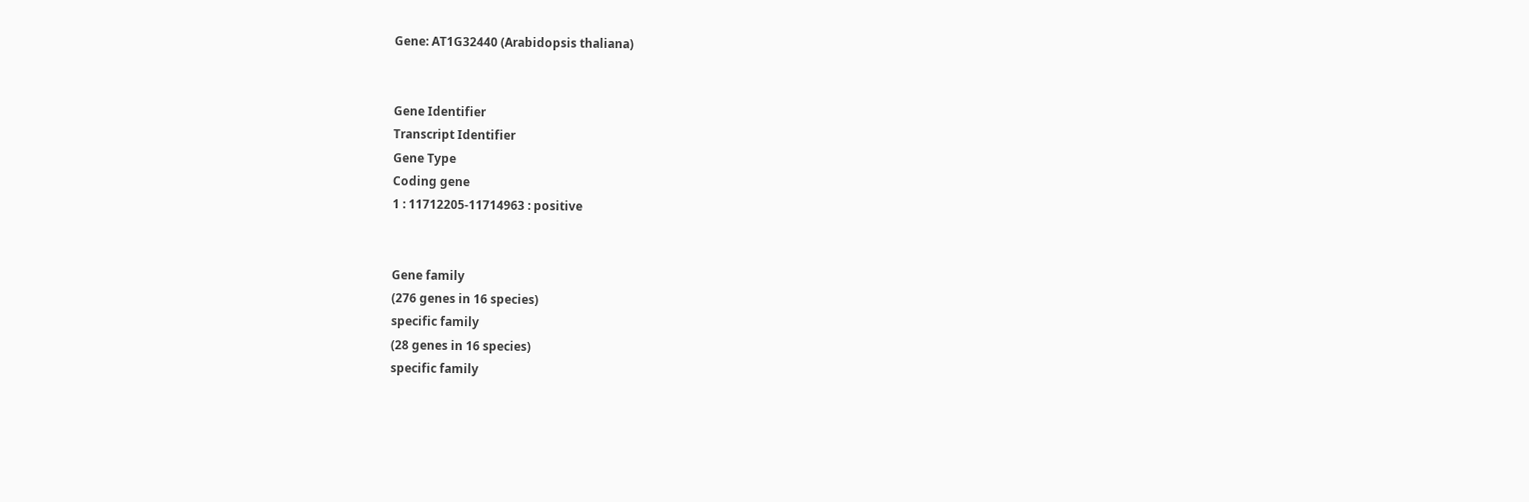Gene: AT1G32440 (Arabidopsis thaliana)


Gene Identifier
Transcript Identifier
Gene Type
Coding gene
1 : 11712205-11714963 : positive


Gene family
(276 genes in 16 species)
specific family
(28 genes in 16 species)
specific family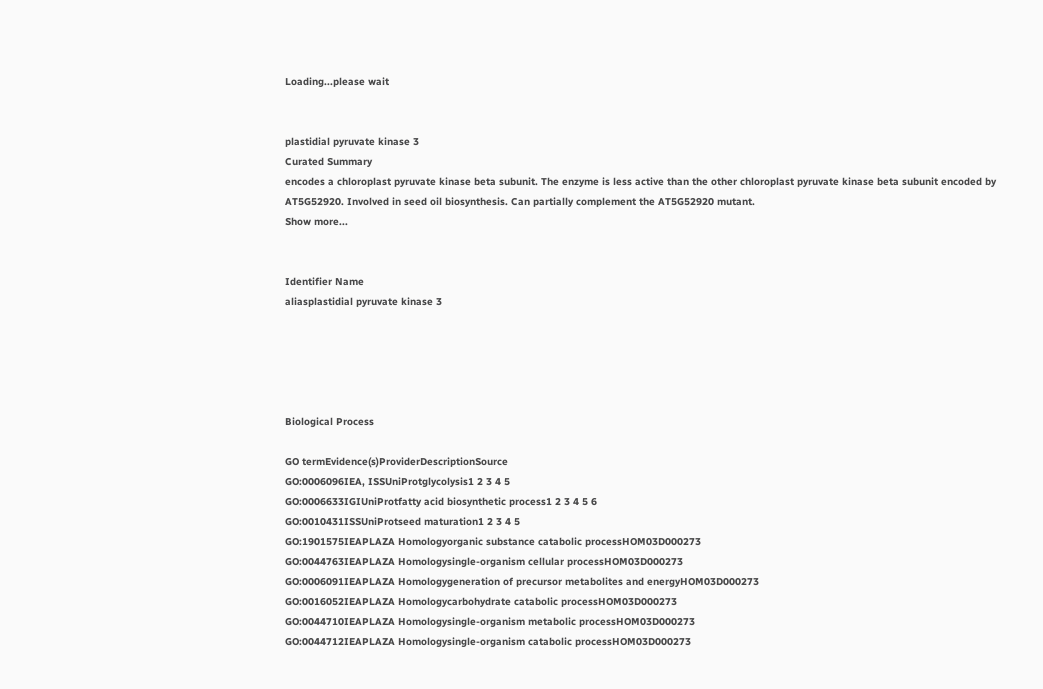Loading...please wait


plastidial pyruvate kinase 3
Curated Summary
encodes a chloroplast pyruvate kinase beta subunit. The enzyme is less active than the other chloroplast pyruvate kinase beta subunit encoded by AT5G52920. Involved in seed oil biosynthesis. Can partially complement the AT5G52920 mutant.
Show more...


Identifier Name
aliasplastidial pyruvate kinase 3





Biological Process

GO termEvidence(s)ProviderDescriptionSource
GO:0006096IEA, ISSUniProtglycolysis1 2 3 4 5
GO:0006633IGIUniProtfatty acid biosynthetic process1 2 3 4 5 6
GO:0010431ISSUniProtseed maturation1 2 3 4 5
GO:1901575IEAPLAZA Homologyorganic substance catabolic processHOM03D000273
GO:0044763IEAPLAZA Homologysingle-organism cellular processHOM03D000273
GO:0006091IEAPLAZA Homologygeneration of precursor metabolites and energyHOM03D000273
GO:0016052IEAPLAZA Homologycarbohydrate catabolic processHOM03D000273
GO:0044710IEAPLAZA Homologysingle-organism metabolic processHOM03D000273
GO:0044712IEAPLAZA Homologysingle-organism catabolic processHOM03D000273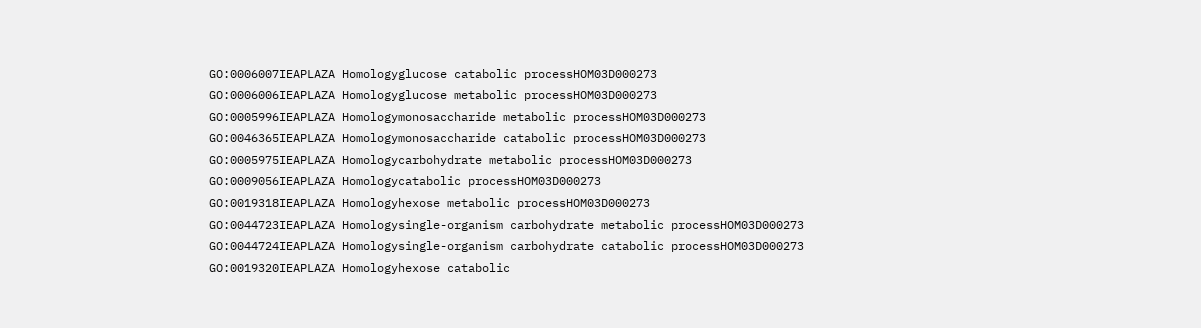GO:0006007IEAPLAZA Homologyglucose catabolic processHOM03D000273
GO:0006006IEAPLAZA Homologyglucose metabolic processHOM03D000273
GO:0005996IEAPLAZA Homologymonosaccharide metabolic processHOM03D000273
GO:0046365IEAPLAZA Homologymonosaccharide catabolic processHOM03D000273
GO:0005975IEAPLAZA Homologycarbohydrate metabolic processHOM03D000273
GO:0009056IEAPLAZA Homologycatabolic processHOM03D000273
GO:0019318IEAPLAZA Homologyhexose metabolic processHOM03D000273
GO:0044723IEAPLAZA Homologysingle-organism carbohydrate metabolic processHOM03D000273
GO:0044724IEAPLAZA Homologysingle-organism carbohydrate catabolic processHOM03D000273
GO:0019320IEAPLAZA Homologyhexose catabolic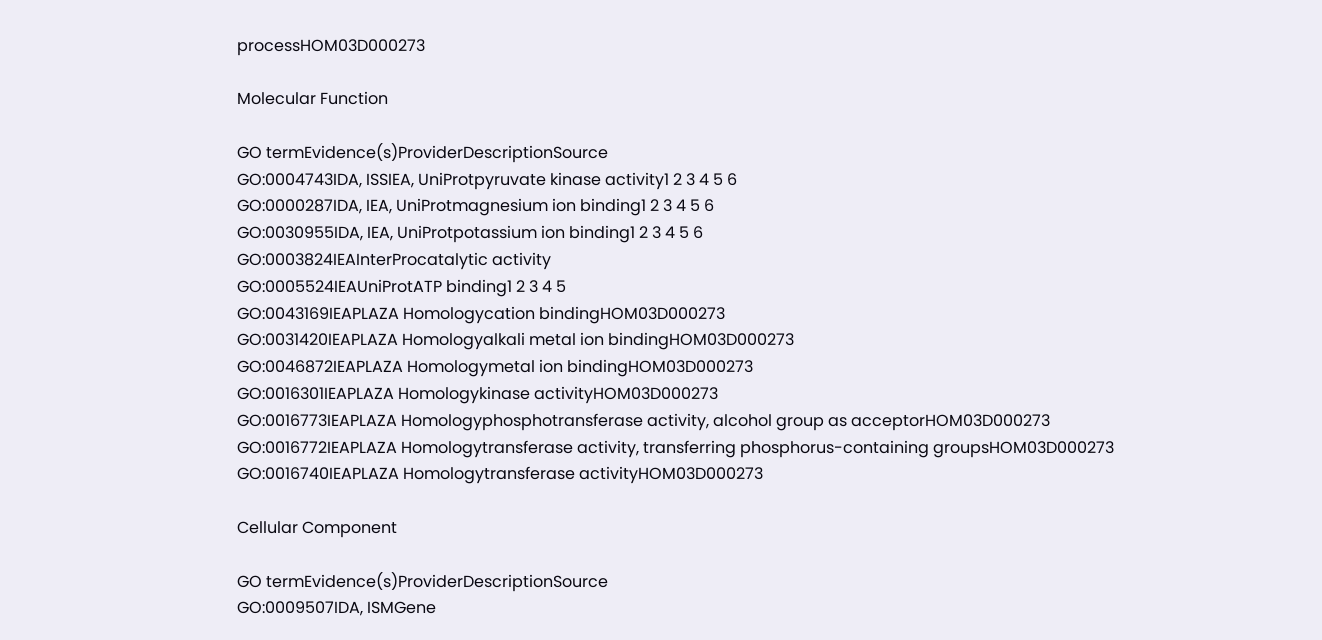processHOM03D000273

Molecular Function

GO termEvidence(s)ProviderDescriptionSource
GO:0004743IDA, ISSIEA, UniProtpyruvate kinase activity1 2 3 4 5 6
GO:0000287IDA, IEA, UniProtmagnesium ion binding1 2 3 4 5 6
GO:0030955IDA, IEA, UniProtpotassium ion binding1 2 3 4 5 6
GO:0003824IEAInterProcatalytic activity
GO:0005524IEAUniProtATP binding1 2 3 4 5
GO:0043169IEAPLAZA Homologycation bindingHOM03D000273
GO:0031420IEAPLAZA Homologyalkali metal ion bindingHOM03D000273
GO:0046872IEAPLAZA Homologymetal ion bindingHOM03D000273
GO:0016301IEAPLAZA Homologykinase activityHOM03D000273
GO:0016773IEAPLAZA Homologyphosphotransferase activity, alcohol group as acceptorHOM03D000273
GO:0016772IEAPLAZA Homologytransferase activity, transferring phosphorus-containing groupsHOM03D000273
GO:0016740IEAPLAZA Homologytransferase activityHOM03D000273

Cellular Component

GO termEvidence(s)ProviderDescriptionSource
GO:0009507IDA, ISMGene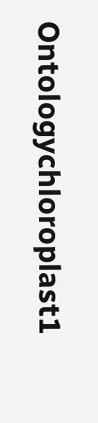Ontologychloroplast1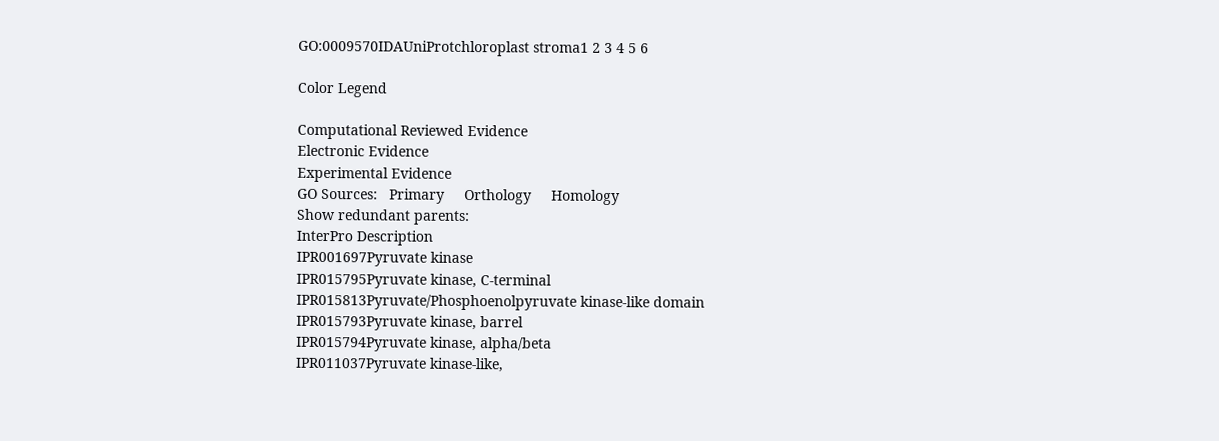GO:0009570IDAUniProtchloroplast stroma1 2 3 4 5 6

Color Legend

Computational Reviewed Evidence
Electronic Evidence
Experimental Evidence
GO Sources:   Primary     Orthology     Homology
Show redundant parents:
InterPro Description
IPR001697Pyruvate kinase
IPR015795Pyruvate kinase, C-terminal
IPR015813Pyruvate/Phosphoenolpyruvate kinase-like domain
IPR015793Pyruvate kinase, barrel
IPR015794Pyruvate kinase, alpha/beta
IPR011037Pyruvate kinase-like,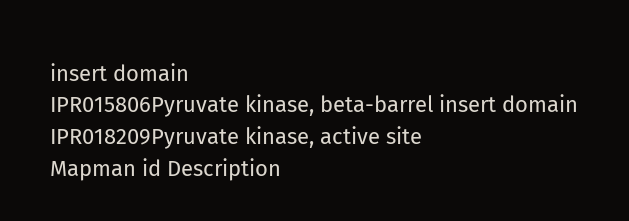insert domain
IPR015806Pyruvate kinase, beta-barrel insert domain
IPR018209Pyruvate kinase, active site
Mapman id Description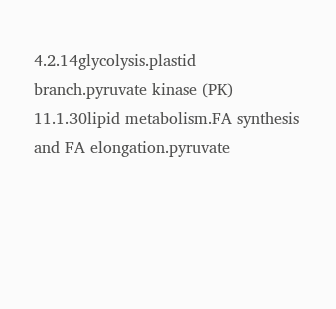4.2.14glycolysis.plastid branch.pyruvate kinase (PK)
11.1.30lipid metabolism.FA synthesis and FA elongation.pyruvate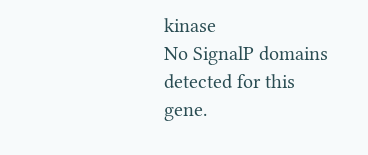kinase
No SignalP domains detected for this gene.